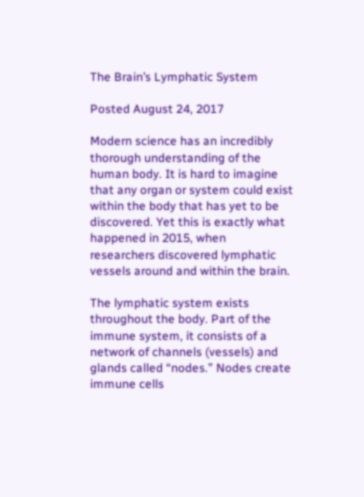The Brain’s Lymphatic System

Posted August 24, 2017

Modern science has an incredibly thorough understanding of the human body. It is hard to imagine that any organ or system could exist within the body that has yet to be discovered. Yet this is exactly what happened in 2015, when researchers discovered lymphatic vessels around and within the brain.

The lymphatic system exists throughout the body. Part of the immune system, it consists of a network of channels (vessels) and glands called “nodes.” Nodes create immune cells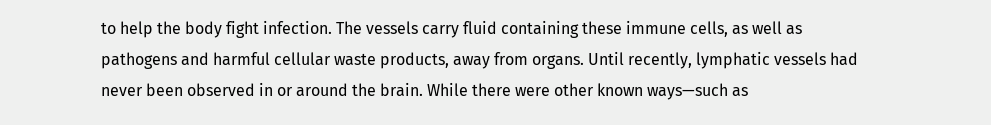to help the body fight infection. The vessels carry fluid containing these immune cells, as well as pathogens and harmful cellular waste products, away from organs. Until recently, lymphatic vessels had never been observed in or around the brain. While there were other known ways—such as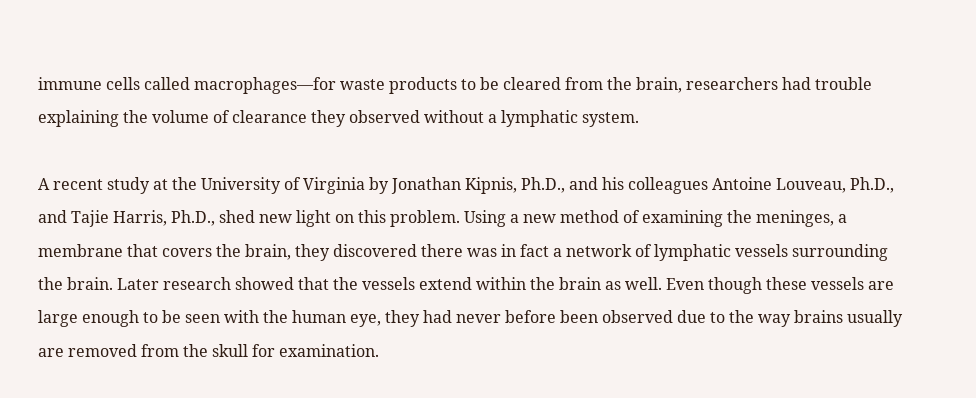immune cells called macrophages—for waste products to be cleared from the brain, researchers had trouble explaining the volume of clearance they observed without a lymphatic system.

A recent study at the University of Virginia by Jonathan Kipnis, Ph.D., and his colleagues Antoine Louveau, Ph.D., and Tajie Harris, Ph.D., shed new light on this problem. Using a new method of examining the meninges, a membrane that covers the brain, they discovered there was in fact a network of lymphatic vessels surrounding the brain. Later research showed that the vessels extend within the brain as well. Even though these vessels are large enough to be seen with the human eye, they had never before been observed due to the way brains usually are removed from the skull for examination.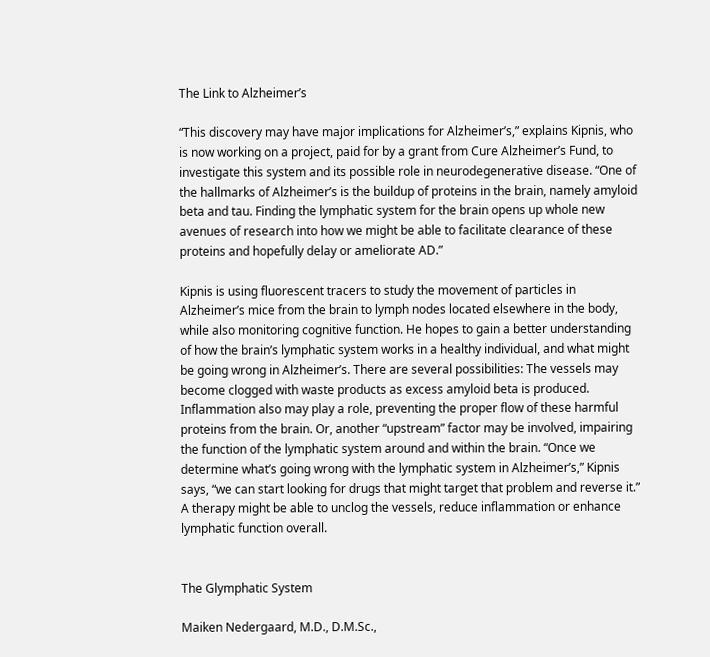The Link to Alzheimer’s

“This discovery may have major implications for Alzheimer’s,” explains Kipnis, who is now working on a project, paid for by a grant from Cure Alzheimer’s Fund, to investigate this system and its possible role in neurodegenerative disease. “One of the hallmarks of Alzheimer’s is the buildup of proteins in the brain, namely amyloid beta and tau. Finding the lymphatic system for the brain opens up whole new avenues of research into how we might be able to facilitate clearance of these proteins and hopefully delay or ameliorate AD.”

Kipnis is using fluorescent tracers to study the movement of particles in Alzheimer’s mice from the brain to lymph nodes located elsewhere in the body, while also monitoring cognitive function. He hopes to gain a better understanding of how the brain’s lymphatic system works in a healthy individual, and what might be going wrong in Alzheimer’s. There are several possibilities: The vessels may become clogged with waste products as excess amyloid beta is produced. Inflammation also may play a role, preventing the proper flow of these harmful proteins from the brain. Or, another “upstream” factor may be involved, impairing the function of the lymphatic system around and within the brain. “Once we determine what’s going wrong with the lymphatic system in Alzheimer’s,” Kipnis says, “we can start looking for drugs that might target that problem and reverse it.” A therapy might be able to unclog the vessels, reduce inflammation or enhance lymphatic function overall.


The Glymphatic System

Maiken Nedergaard, M.D., D.M.Sc.,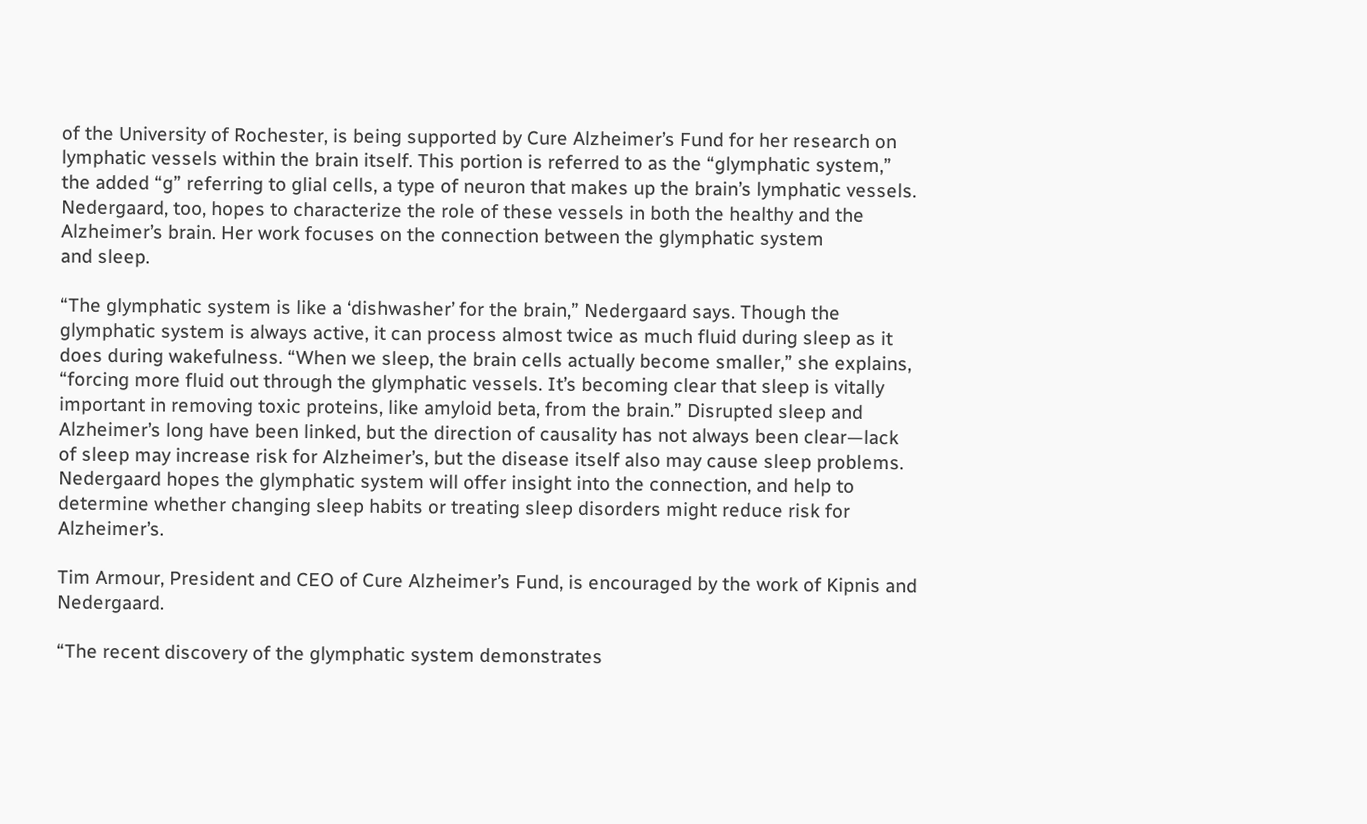of the University of Rochester, is being supported by Cure Alzheimer’s Fund for her research on lymphatic vessels within the brain itself. This portion is referred to as the “glymphatic system,” the added “g” referring to glial cells, a type of neuron that makes up the brain’s lymphatic vessels. Nedergaard, too, hopes to characterize the role of these vessels in both the healthy and the Alzheimer’s brain. Her work focuses on the connection between the glymphatic system
and sleep.

“The glymphatic system is like a ‘dishwasher’ for the brain,” Nedergaard says. Though the glymphatic system is always active, it can process almost twice as much fluid during sleep as it does during wakefulness. “When we sleep, the brain cells actually become smaller,” she explains, “forcing more fluid out through the glymphatic vessels. It’s becoming clear that sleep is vitally important in removing toxic proteins, like amyloid beta, from the brain.” Disrupted sleep and Alzheimer’s long have been linked, but the direction of causality has not always been clear—lack of sleep may increase risk for Alzheimer’s, but the disease itself also may cause sleep problems. Nedergaard hopes the glymphatic system will offer insight into the connection, and help to determine whether changing sleep habits or treating sleep disorders might reduce risk for Alzheimer’s.

Tim Armour, President and CEO of Cure Alzheimer’s Fund, is encouraged by the work of Kipnis and Nedergaard.

“The recent discovery of the glymphatic system demonstrates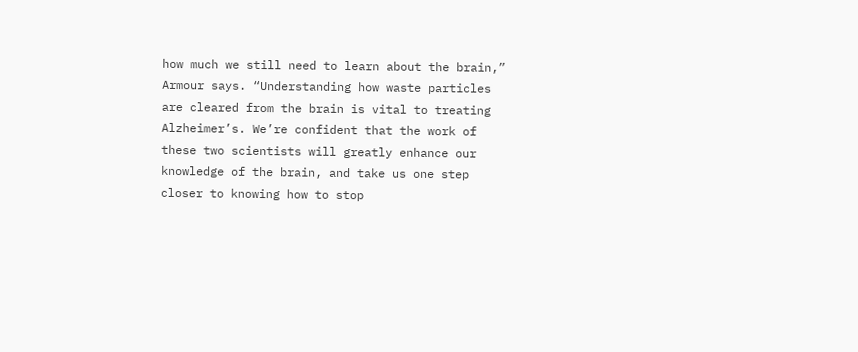how much we still need to learn about the brain,” Armour says. “Understanding how waste particles are cleared from the brain is vital to treating Alzheimer’s. We’re confident that the work of these two scientists will greatly enhance our knowledge of the brain, and take us one step closer to knowing how to stop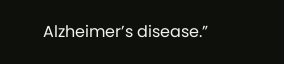Alzheimer’s disease.”